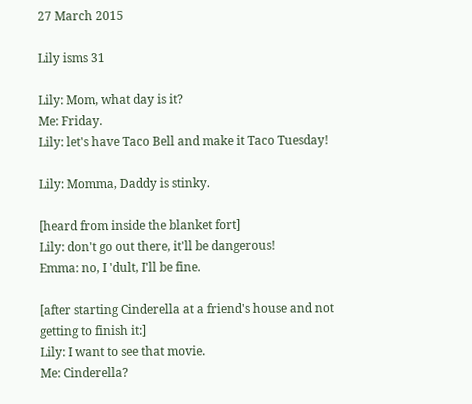27 March 2015

Lily isms 31

Lily: Mom, what day is it?
Me: Friday.
Lily: let's have Taco Bell and make it Taco Tuesday!

Lily: Momma, Daddy is stinky.

[heard from inside the blanket fort]
Lily: don't go out there, it'll be dangerous!
Emma: no, I 'dult, I'll be fine.

[after starting Cinderella at a friend's house and not getting to finish it:]
Lily: I want to see that movie.
Me: Cinderella?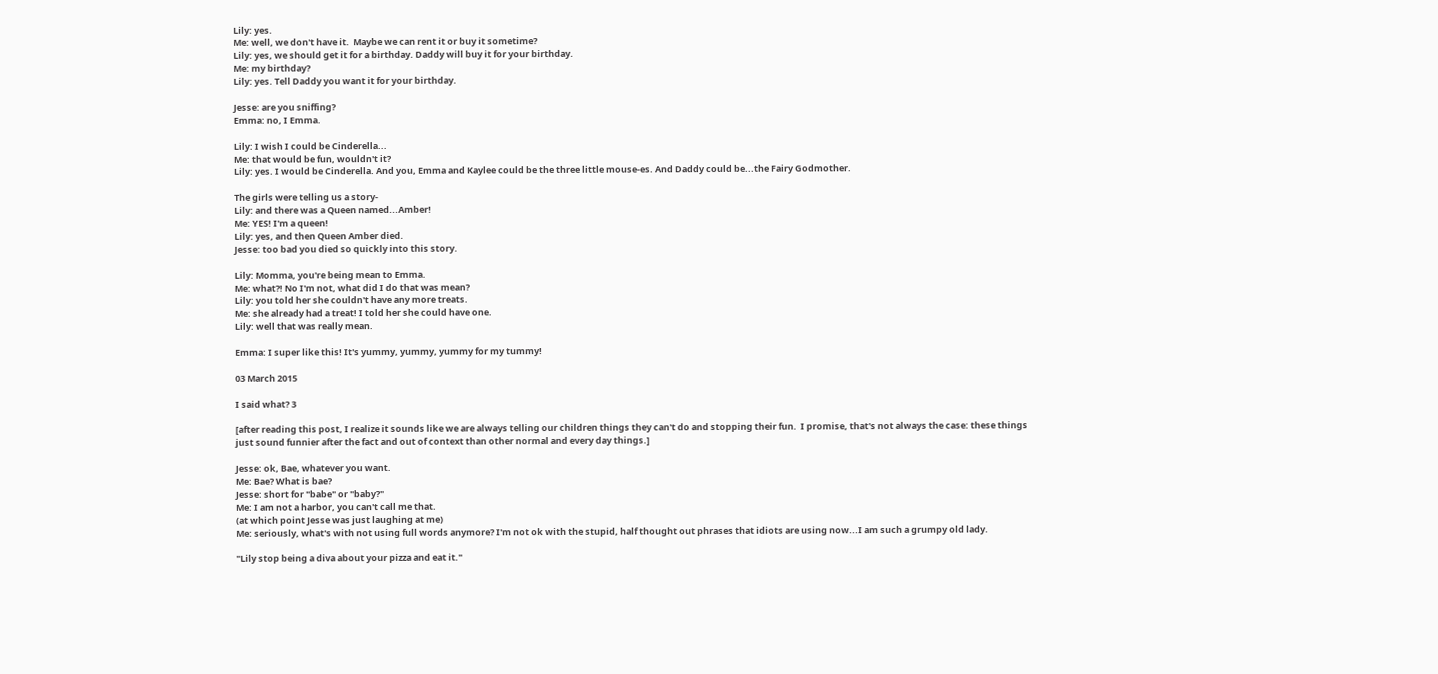Lily: yes.
Me: well, we don't have it.  Maybe we can rent it or buy it sometime?
Lily: yes, we should get it for a birthday. Daddy will buy it for your birthday.
Me: my birthday?
Lily: yes. Tell Daddy you want it for your birthday.

Jesse: are you sniffing?
Emma: no, I Emma.

Lily: I wish I could be Cinderella...
Me: that would be fun, wouldn't it?
Lily: yes. I would be Cinderella. And you, Emma and Kaylee could be the three little mouse-es. And Daddy could be...the Fairy Godmother.

The girls were telling us a story-
Lily: and there was a Queen named...Amber!
Me: YES! I'm a queen!
Lily: yes, and then Queen Amber died.
Jesse: too bad you died so quickly into this story.

Lily: Momma, you're being mean to Emma.
Me: what?! No I'm not, what did I do that was mean?
Lily: you told her she couldn't have any more treats.
Me: she already had a treat! I told her she could have one.
Lily: well that was really mean.

Emma: I super like this! It's yummy, yummy, yummy for my tummy!

03 March 2015

I said what? 3

[after reading this post, I realize it sounds like we are always telling our children things they can't do and stopping their fun.  I promise, that's not always the case: these things just sound funnier after the fact and out of context than other normal and every day things.]

Jesse: ok, Bae, whatever you want.
Me: Bae? What is bae?
Jesse: short for "babe" or "baby?"
Me: I am not a harbor, you can't call me that.
(at which point Jesse was just laughing at me)
Me: seriously, what's with not using full words anymore? I'm not ok with the stupid, half thought out phrases that idiots are using now...I am such a grumpy old lady.

"Lily stop being a diva about your pizza and eat it."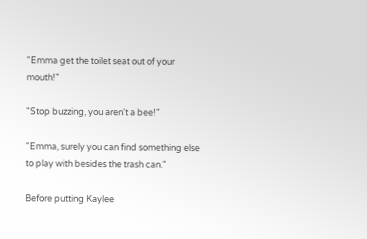"Emma get the toilet seat out of your mouth!"

"Stop buzzing, you aren't a bee!"

"Emma, surely you can find something else to play with besides the trash can."

Before putting Kaylee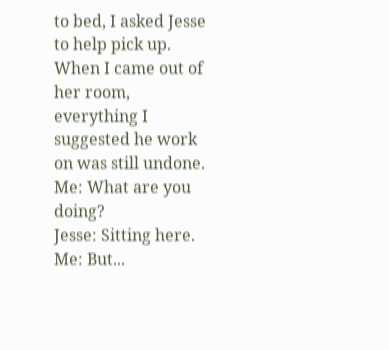to bed, I asked Jesse to help pick up.  When I came out of her room, everything I suggested he work on was still undone.
Me: What are you doing?
Jesse: Sitting here.
Me: But...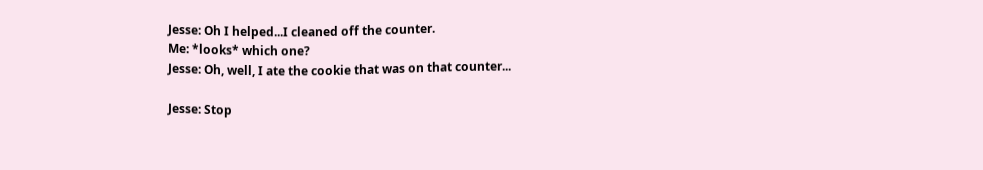Jesse: Oh I helped...I cleaned off the counter.
Me: *looks* which one?
Jesse: Oh, well, I ate the cookie that was on that counter...

Jesse: Stop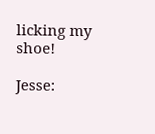licking my shoe!

Jesse: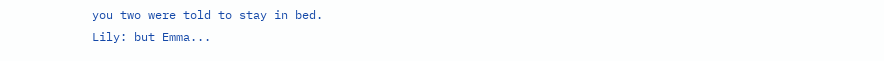you two were told to stay in bed.
Lily: but Emma...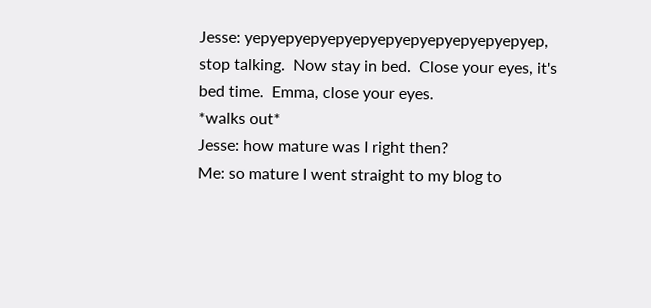Jesse: yepyepyepyepyepyepyepyepyepyepyepyep, stop talking.  Now stay in bed.  Close your eyes, it's bed time.  Emma, close your eyes.
*walks out*
Jesse: how mature was I right then?
Me: so mature I went straight to my blog to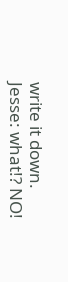write it down.
Jesse: what!? NO!